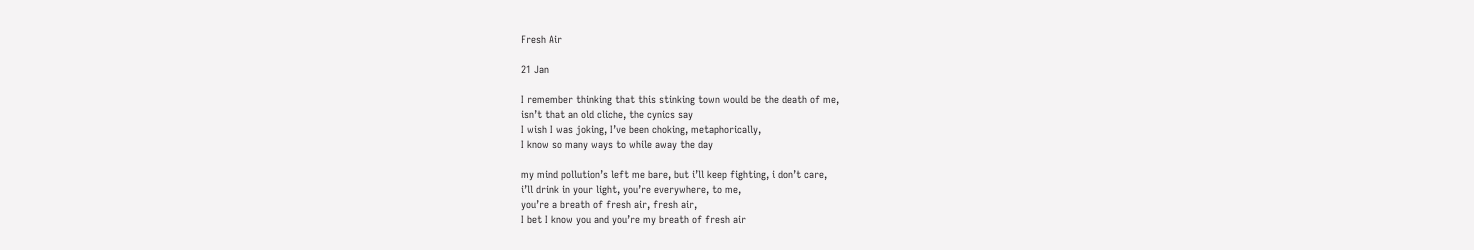Fresh Air

21 Jan

I remember thinking that this stinking town would be the death of me,
isn’t that an old cliche, the cynics say
I wish I was joking, I’ve been choking, metaphorically,
I know so many ways to while away the day

my mind pollution’s left me bare, but i’ll keep fighting, i don’t care,
i’ll drink in your light, you’re everywhere, to me,
you’re a breath of fresh air, fresh air,
I bet I know you and you’re my breath of fresh air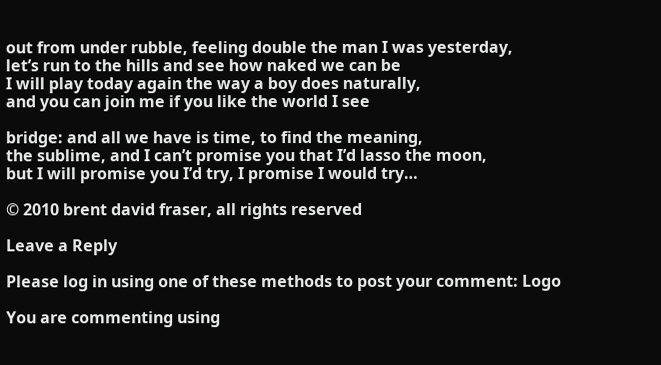out from under rubble, feeling double the man I was yesterday,
let’s run to the hills and see how naked we can be
I will play today again the way a boy does naturally,
and you can join me if you like the world I see

bridge: and all we have is time, to find the meaning,
the sublime, and I can’t promise you that I’d lasso the moon,
but I will promise you I’d try, I promise I would try…

© 2010 brent david fraser, all rights reserved

Leave a Reply

Please log in using one of these methods to post your comment: Logo

You are commenting using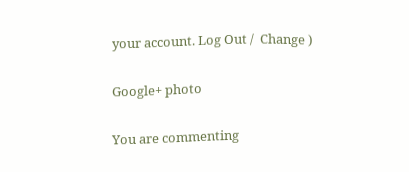your account. Log Out /  Change )

Google+ photo

You are commenting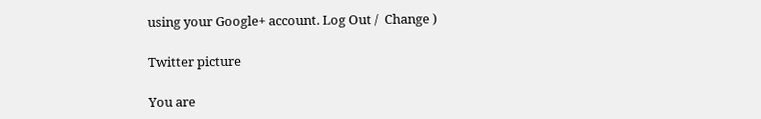using your Google+ account. Log Out /  Change )

Twitter picture

You are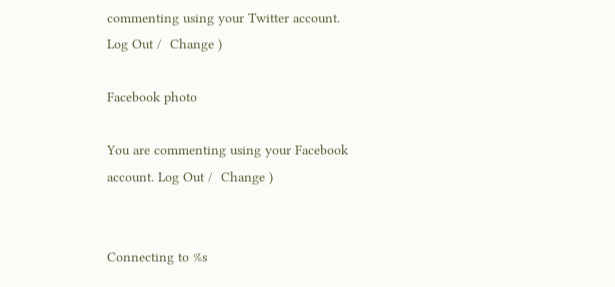commenting using your Twitter account. Log Out /  Change )

Facebook photo

You are commenting using your Facebook account. Log Out /  Change )


Connecting to %s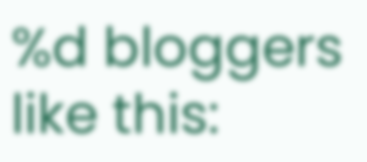%d bloggers like this: